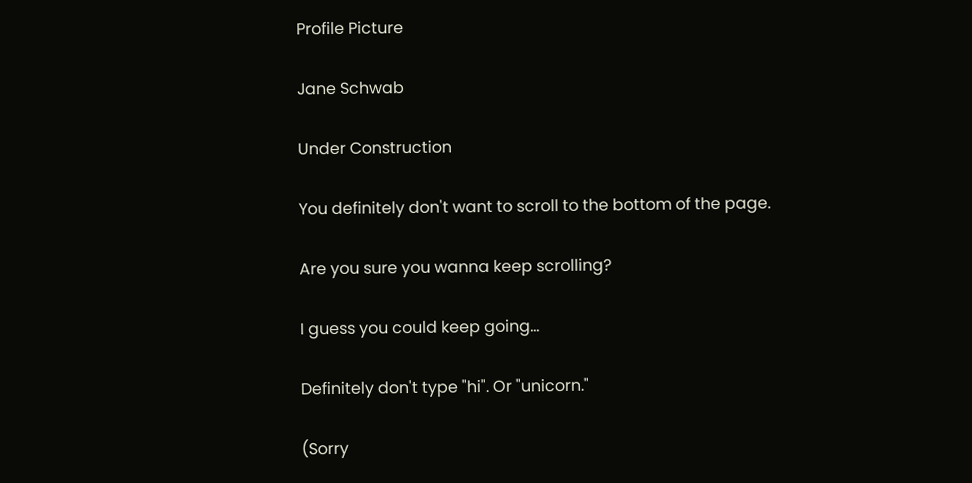Profile Picture

Jane Schwab

Under Construction

You definitely don't want to scroll to the bottom of the page.

Are you sure you wanna keep scrolling?

I guess you could keep going...

Definitely don't type "hi". Or "unicorn."

(Sorry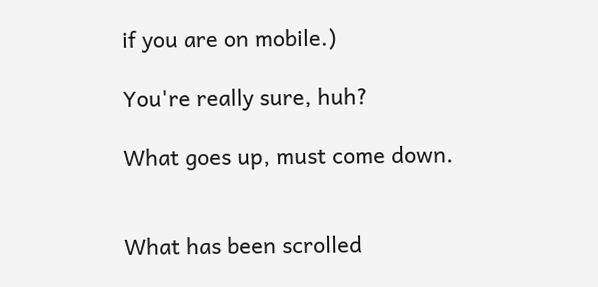if you are on mobile.)

You're really sure, huh?

What goes up, must come down.


What has been scrolled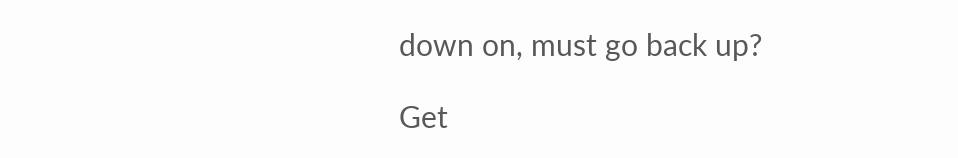down on, must go back up?

Get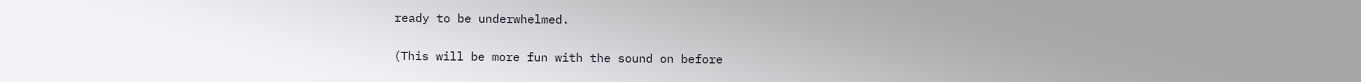ready to be underwhelmed.

(This will be more fun with the sound on before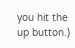you hit the up button.)